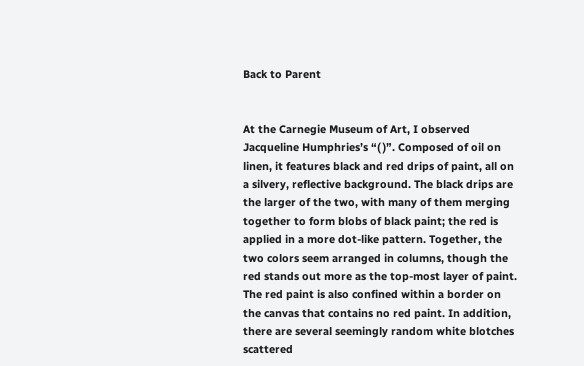Back to Parent


At the Carnegie Museum of Art, I observed Jacqueline Humphries’s “( )”. Composed of oil on linen, it features black and red drips of paint, all on a silvery, reflective background. The black drips are the larger of the two, with many of them merging together to form blobs of black paint; the red is applied in a more dot-like pattern. Together, the two colors seem arranged in columns, though the red stands out more as the top-most layer of paint. The red paint is also confined within a border on the canvas that contains no red paint. In addition, there are several seemingly random white blotches scattered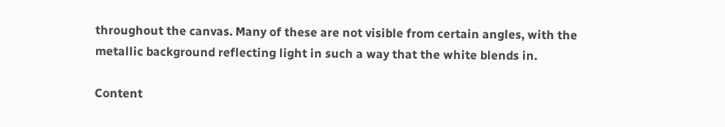throughout the canvas. Many of these are not visible from certain angles, with the metallic background reflecting light in such a way that the white blends in.

Content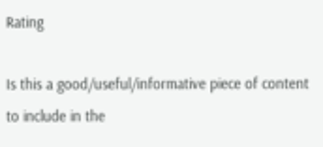Rating

Is this a good/useful/informative piece of content to include in the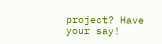project? Have your say!